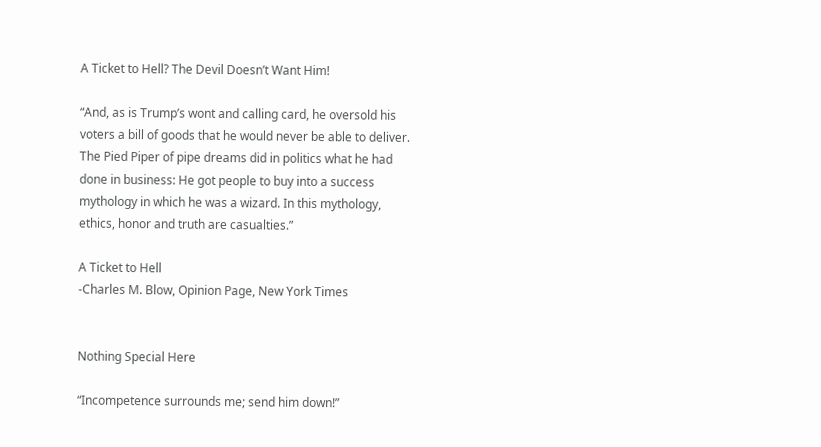A Ticket to Hell? The Devil Doesn’t Want Him!

“And, as is Trump’s wont and calling card, he oversold his voters a bill of goods that he would never be able to deliver. The Pied Piper of pipe dreams did in politics what he had done in business: He got people to buy into a success mythology in which he was a wizard. In this mythology, ethics, honor and truth are casualties.”

A Ticket to Hell
-Charles M. Blow, Opinion Page, New York Times


Nothing Special Here

“Incompetence surrounds me; send him down!”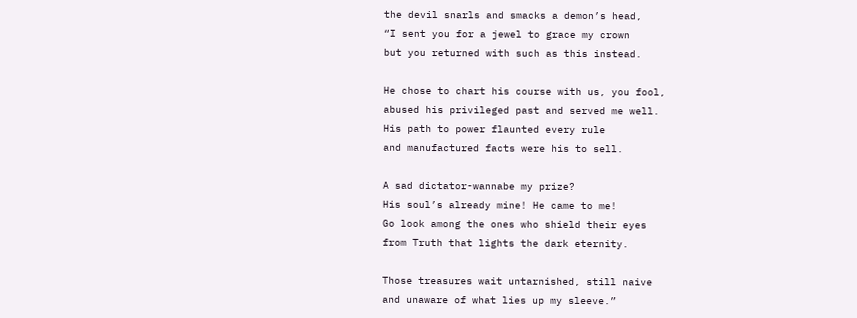the devil snarls and smacks a demon’s head,
“I sent you for a jewel to grace my crown
but you returned with such as this instead.

He chose to chart his course with us, you fool,
abused his privileged past and served me well.
His path to power flaunted every rule
and manufactured facts were his to sell.

A sad dictator-wannabe my prize?
His soul’s already mine! He came to me!
Go look among the ones who shield their eyes
from Truth that lights the dark eternity.

Those treasures wait untarnished, still naive
and unaware of what lies up my sleeve.”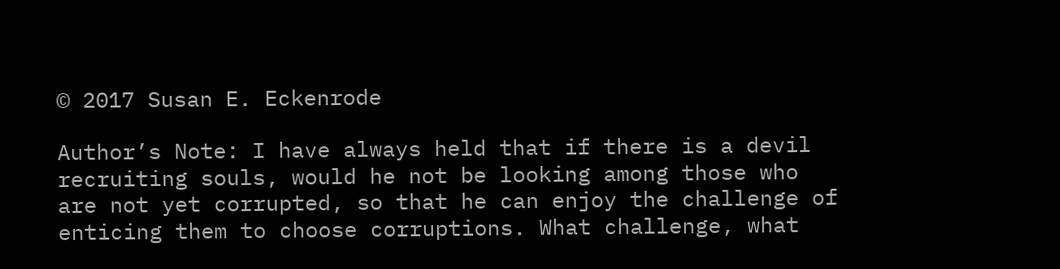© 2017 Susan E. Eckenrode

Author’s Note: I have always held that if there is a devil recruiting souls, would he not be looking among those who are not yet corrupted, so that he can enjoy the challenge of enticing them to choose corruptions. What challenge, what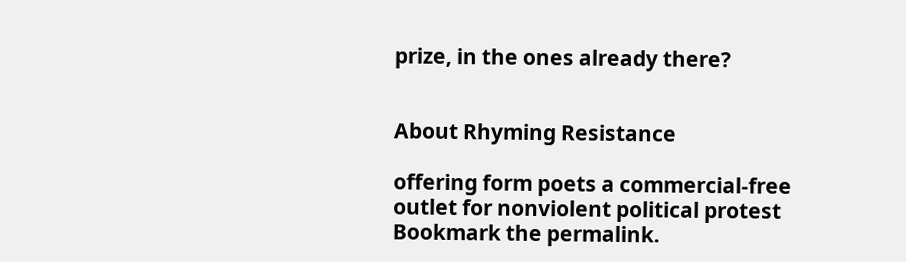prize, in the ones already there?


About Rhyming Resistance

offering form poets a commercial-free outlet for nonviolent political protest
Bookmark the permalink.